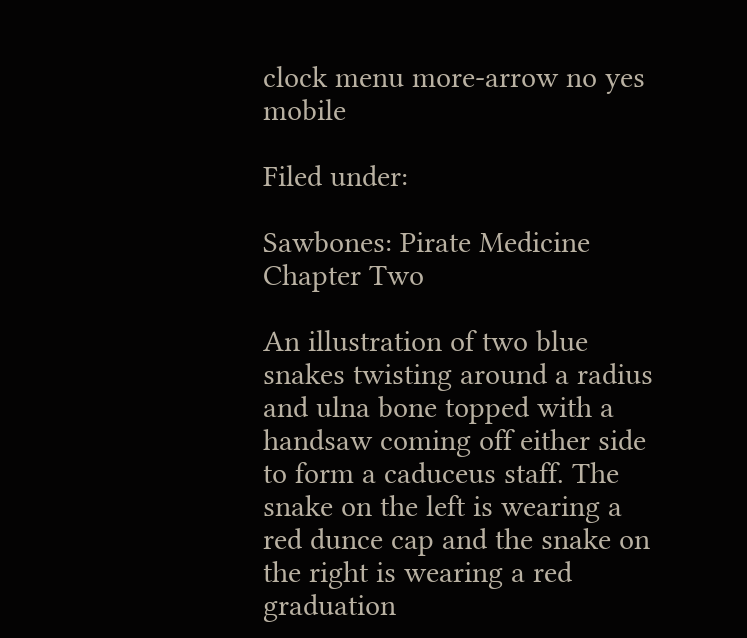clock menu more-arrow no yes mobile

Filed under:

Sawbones: Pirate Medicine Chapter Two

An illustration of two blue snakes twisting around a radius and ulna bone topped with a handsaw coming off either side to form a caduceus staff. The snake on the left is wearing a red dunce cap and the snake on the right is wearing a red graduation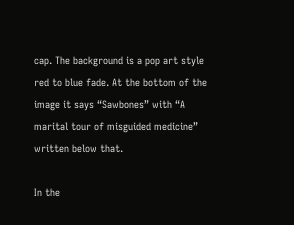cap. The background is a pop art style red to blue fade. At the bottom of the image it says “Sawbones” with “A marital tour of misguided medicine” written below that.

In the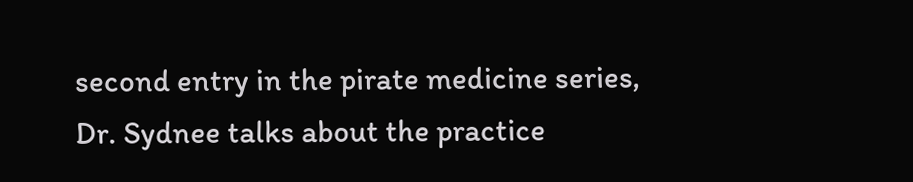second entry in the pirate medicine series, Dr. Sydnee talks about the practice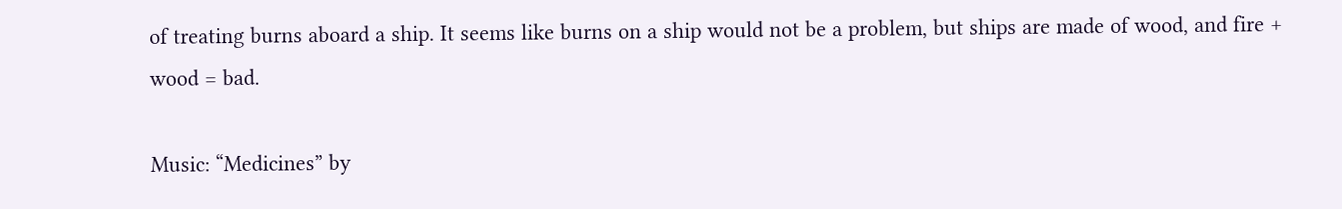of treating burns aboard a ship. It seems like burns on a ship would not be a problem, but ships are made of wood, and fire + wood = bad.

Music: “Medicines” by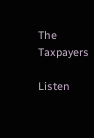The Taxpayers

Listen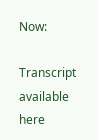Now:

Transcript available here